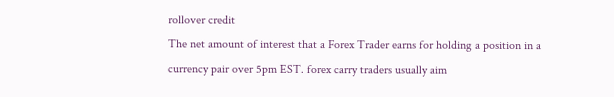rollover credit
The net amount of interest that a Forex Trader earns for holding a position in a currency pair over 5pm EST. forex carry traders usually aim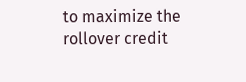to maximize the rollover credit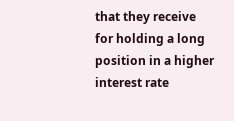that they receive for holding a long position in a higher interest rate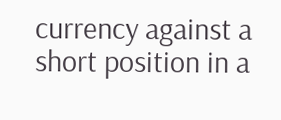currency against a short position in a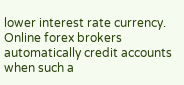lower interest rate currency. Online forex brokers automatically credit accounts when such a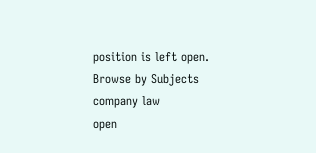position is left open.
Browse by Subjects
company law
open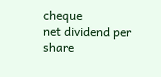cheque
net dividend per share